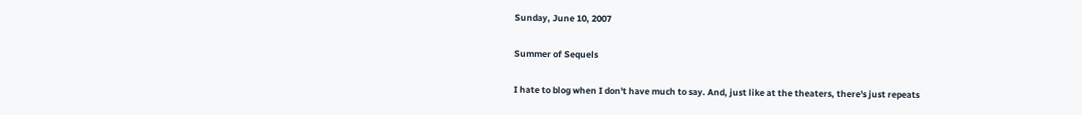Sunday, June 10, 2007

Summer of Sequels

I hate to blog when I don't have much to say. And, just like at the theaters, there's just repeats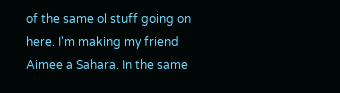of the same ol stuff going on here. I'm making my friend Aimee a Sahara. In the same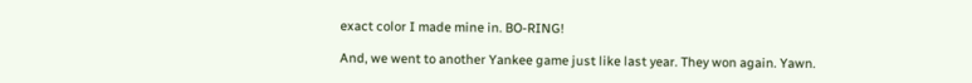exact color I made mine in. BO-RING!

And, we went to another Yankee game just like last year. They won again. Yawn.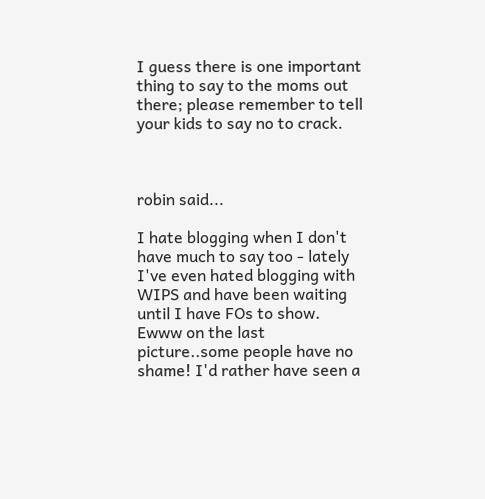I guess there is one important thing to say to the moms out there; please remember to tell your kids to say no to crack.



robin said...

I hate blogging when I don't have much to say too - lately I've even hated blogging with WIPS and have been waiting until I have FOs to show. Ewww on the last picture..some people have no shame! I'd rather have seen a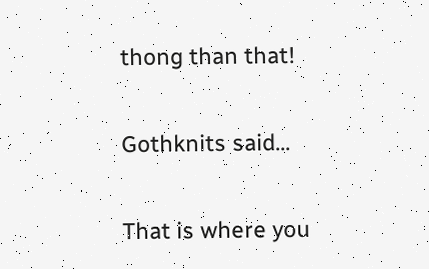thong than that!

Gothknits said...

That is where you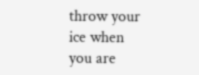throw your ice when you are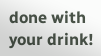done with your drink!